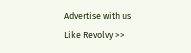Advertise with us
Like Revolvy >>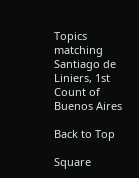Topics matching Santiago de Liniers, 1st Count of Buenos Aires

Back to Top

Square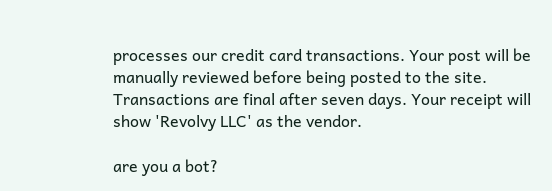processes our credit card transactions. Your post will be manually reviewed before being posted to the site. Transactions are final after seven days. Your receipt will show 'Revolvy LLC' as the vendor.

are you a bot?